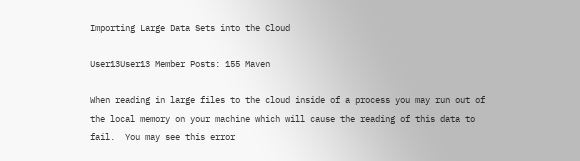Importing Large Data Sets into the Cloud

User13User13 Member Posts: 155 Maven

When reading in large files to the cloud inside of a process you may run out of the local memory on your machine which will cause the reading of this data to fail.  You may see this error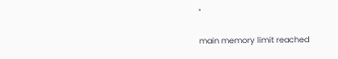"

main memory limit reached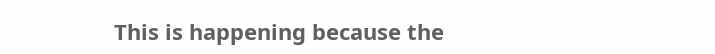This is happening because the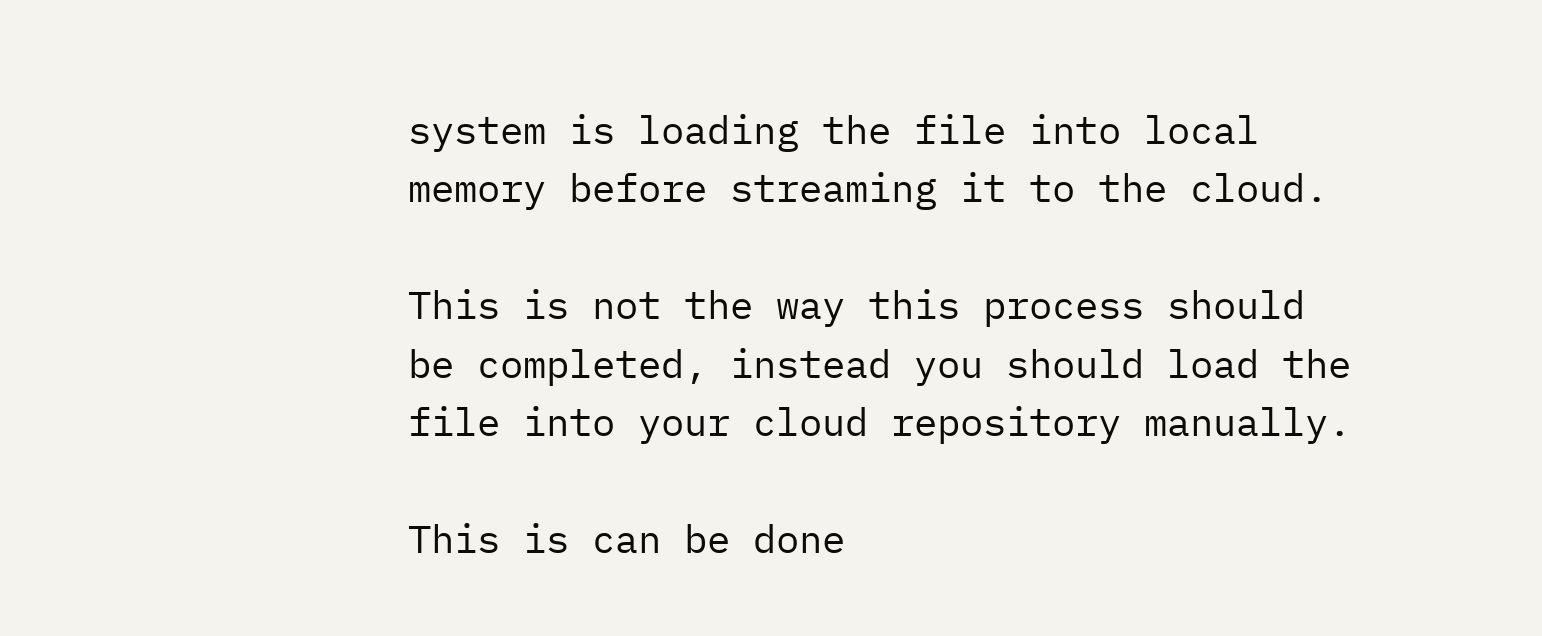system is loading the file into local memory before streaming it to the cloud.

This is not the way this process should be completed, instead you should load the file into your cloud repository manually.

This is can be done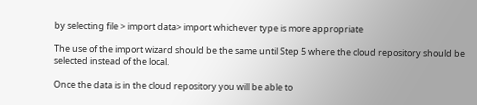by selecting file > import data> import whichever type is more appropriate

The use of the import wizard should be the same until Step 5 where the cloud repository should be selected instead of the local.

Once the data is in the cloud repository you will be able to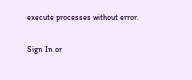execute processes without error.

Sign In or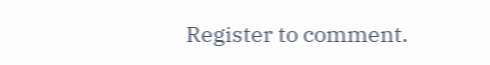Register to comment.